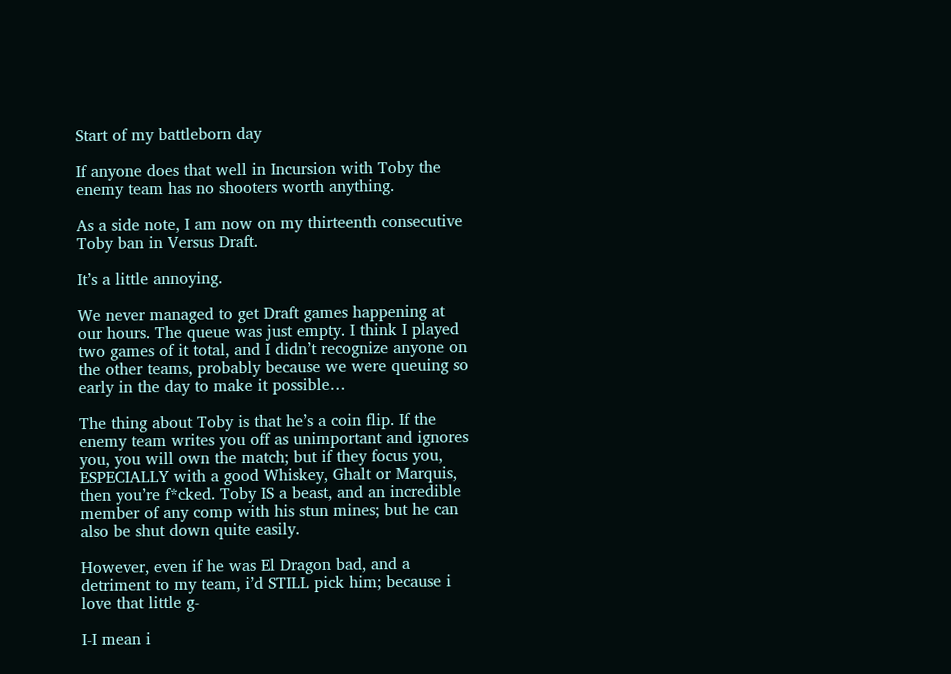Start of my battleborn day

If anyone does that well in Incursion with Toby the enemy team has no shooters worth anything.

As a side note, I am now on my thirteenth consecutive Toby ban in Versus Draft.

It’s a little annoying.

We never managed to get Draft games happening at our hours. The queue was just empty. I think I played two games of it total, and I didn’t recognize anyone on the other teams, probably because we were queuing so early in the day to make it possible…

The thing about Toby is that he’s a coin flip. If the enemy team writes you off as unimportant and ignores you, you will own the match; but if they focus you, ESPECIALLY with a good Whiskey, Ghalt or Marquis, then you’re f*cked. Toby IS a beast, and an incredible member of any comp with his stun mines; but he can also be shut down quite easily.

However, even if he was El Dragon bad, and a detriment to my team, i’d STILL pick him; because i love that little g-

I-I mean i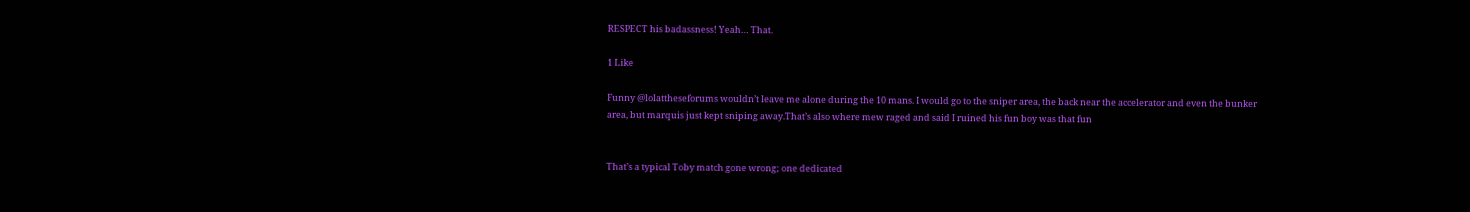RESPECT his badassness! Yeah… That.

1 Like

Funny @lolattheseforums wouldn’t leave me alone during the 10 mans. I would go to the sniper area, the back near the accelerator and even the bunker area, but marquis just kept sniping away.That’s also where mew raged and said I ruined his fun boy was that fun


That’s a typical Toby match gone wrong; one dedicated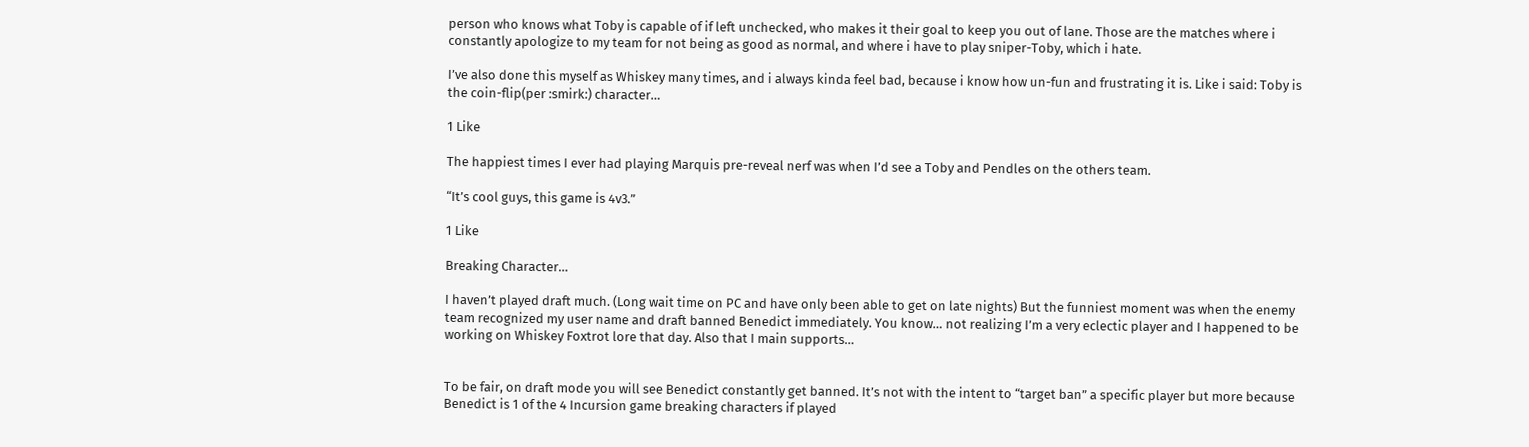person who knows what Toby is capable of if left unchecked, who makes it their goal to keep you out of lane. Those are the matches where i constantly apologize to my team for not being as good as normal, and where i have to play sniper-Toby, which i hate.

I’ve also done this myself as Whiskey many times, and i always kinda feel bad, because i know how un-fun and frustrating it is. Like i said: Toby is the coin-flip(per :smirk:) character…

1 Like

The happiest times I ever had playing Marquis pre-reveal nerf was when I’d see a Toby and Pendles on the others team.

“It’s cool guys, this game is 4v3.”

1 Like

Breaking Character…

I haven’t played draft much. (Long wait time on PC and have only been able to get on late nights) But the funniest moment was when the enemy team recognized my user name and draft banned Benedict immediately. You know… not realizing I’m a very eclectic player and I happened to be working on Whiskey Foxtrot lore that day. Also that I main supports…


To be fair, on draft mode you will see Benedict constantly get banned. It’s not with the intent to “target ban” a specific player but more because Benedict is 1 of the 4 Incursion game breaking characters if played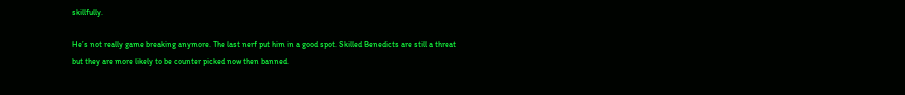skillfully.

He’s not really game breaking anymore. The last nerf put him in a good spot. Skilled Benedicts are still a threat but they are more likely to be counter picked now then banned.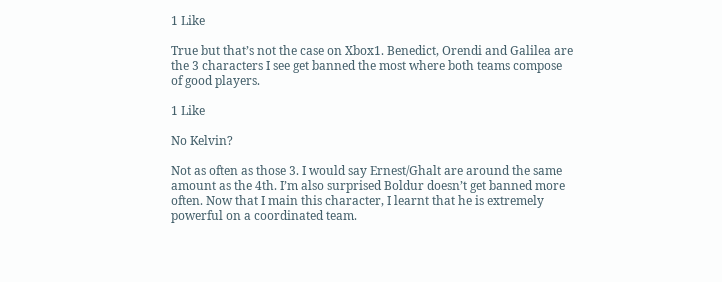1 Like

True but that’s not the case on Xbox1. Benedict, Orendi and Galilea are the 3 characters I see get banned the most where both teams compose of good players.

1 Like

No Kelvin?

Not as often as those 3. I would say Ernest/Ghalt are around the same amount as the 4th. I’m also surprised Boldur doesn’t get banned more often. Now that I main this character, I learnt that he is extremely powerful on a coordinated team.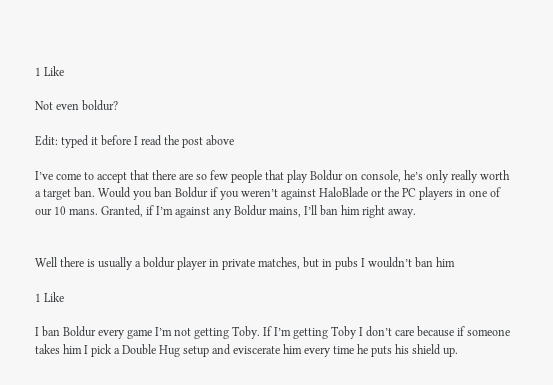1 Like

Not even boldur?

Edit: typed it before I read the post above

I’ve come to accept that there are so few people that play Boldur on console, he’s only really worth a target ban. Would you ban Boldur if you weren’t against HaloBlade or the PC players in one of our 10 mans. Granted, if I’m against any Boldur mains, I’ll ban him right away.


Well there is usually a boldur player in private matches, but in pubs I wouldn’t ban him

1 Like

I ban Boldur every game I’m not getting Toby. If I’m getting Toby I don’t care because if someone takes him I pick a Double Hug setup and eviscerate him every time he puts his shield up.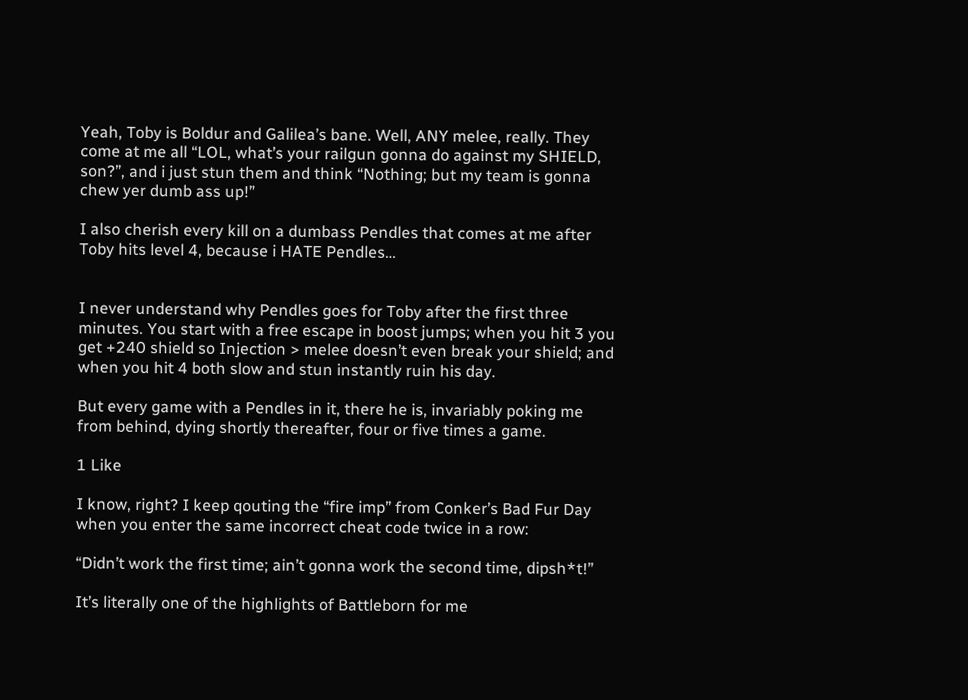Yeah, Toby is Boldur and Galilea’s bane. Well, ANY melee, really. They come at me all “LOL, what’s your railgun gonna do against my SHIELD, son?”, and i just stun them and think “Nothing; but my team is gonna chew yer dumb ass up!”

I also cherish every kill on a dumbass Pendles that comes at me after Toby hits level 4, because i HATE Pendles…


I never understand why Pendles goes for Toby after the first three minutes. You start with a free escape in boost jumps; when you hit 3 you get +240 shield so Injection > melee doesn’t even break your shield; and when you hit 4 both slow and stun instantly ruin his day.

But every game with a Pendles in it, there he is, invariably poking me from behind, dying shortly thereafter, four or five times a game.

1 Like

I know, right? I keep qouting the “fire imp” from Conker’s Bad Fur Day when you enter the same incorrect cheat code twice in a row:

“Didn’t work the first time; ain’t gonna work the second time, dipsh*t!”

It’s literally one of the highlights of Battleborn for me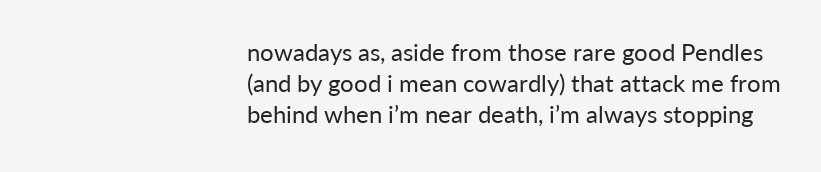nowadays as, aside from those rare good Pendles (and by good i mean cowardly) that attack me from behind when i’m near death, i’m always stopping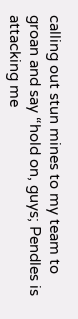calling out stun mines to my team to groan and say “hold on, guys; Pendles is attacking me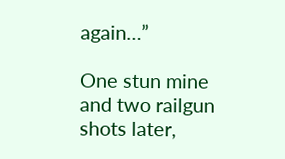again…”

One stun mine and two railgun shots later,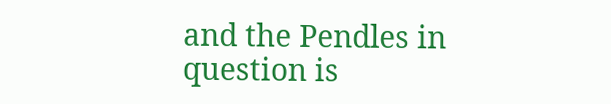and the Pendles in question is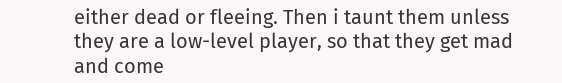either dead or fleeing. Then i taunt them unless they are a low-level player, so that they get mad and come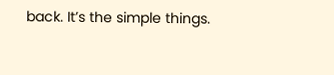back. It’s the simple things.